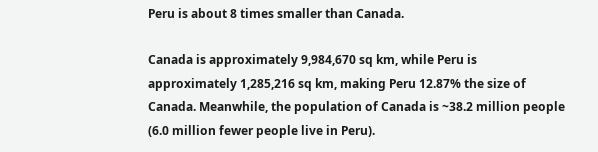Peru is about 8 times smaller than Canada.

Canada is approximately 9,984,670 sq km, while Peru is approximately 1,285,216 sq km, making Peru 12.87% the size of Canada. Meanwhile, the population of Canada is ~38.2 million people (6.0 million fewer people live in Peru).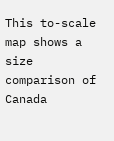This to-scale map shows a size comparison of Canada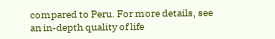compared to Peru. For more details, see an in-depth quality of life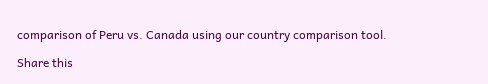comparison of Peru vs. Canada using our country comparison tool.

Share this